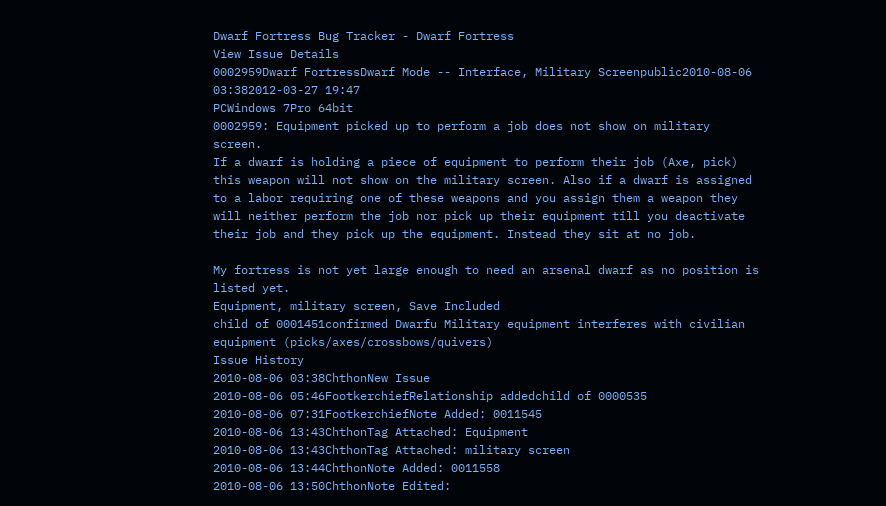Dwarf Fortress Bug Tracker - Dwarf Fortress
View Issue Details
0002959Dwarf FortressDwarf Mode -- Interface, Military Screenpublic2010-08-06 03:382012-03-27 19:47
PCWindows 7Pro 64bit
0002959: Equipment picked up to perform a job does not show on military screen.
If a dwarf is holding a piece of equipment to perform their job (Axe, pick) this weapon will not show on the military screen. Also if a dwarf is assigned to a labor requiring one of these weapons and you assign them a weapon they will neither perform the job nor pick up their equipment till you deactivate their job and they pick up the equipment. Instead they sit at no job.

My fortress is not yet large enough to need an arsenal dwarf as no position is listed yet.
Equipment, military screen, Save Included
child of 0001451confirmed Dwarfu Military equipment interferes with civilian equipment (picks/axes/crossbows/quivers)
Issue History
2010-08-06 03:38ChthonNew Issue
2010-08-06 05:46FootkerchiefRelationship addedchild of 0000535
2010-08-06 07:31FootkerchiefNote Added: 0011545
2010-08-06 13:43ChthonTag Attached: Equipment
2010-08-06 13:43ChthonTag Attached: military screen
2010-08-06 13:44ChthonNote Added: 0011558
2010-08-06 13:50ChthonNote Edited: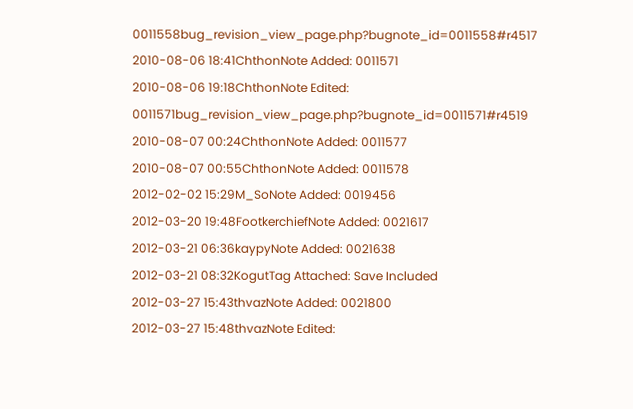0011558bug_revision_view_page.php?bugnote_id=0011558#r4517
2010-08-06 18:41ChthonNote Added: 0011571
2010-08-06 19:18ChthonNote Edited: 0011571bug_revision_view_page.php?bugnote_id=0011571#r4519
2010-08-07 00:24ChthonNote Added: 0011577
2010-08-07 00:55ChthonNote Added: 0011578
2012-02-02 15:29M_SoNote Added: 0019456
2012-03-20 19:48FootkerchiefNote Added: 0021617
2012-03-21 06:36kaypyNote Added: 0021638
2012-03-21 08:32KogutTag Attached: Save Included
2012-03-27 15:43thvazNote Added: 0021800
2012-03-27 15:48thvazNote Edited: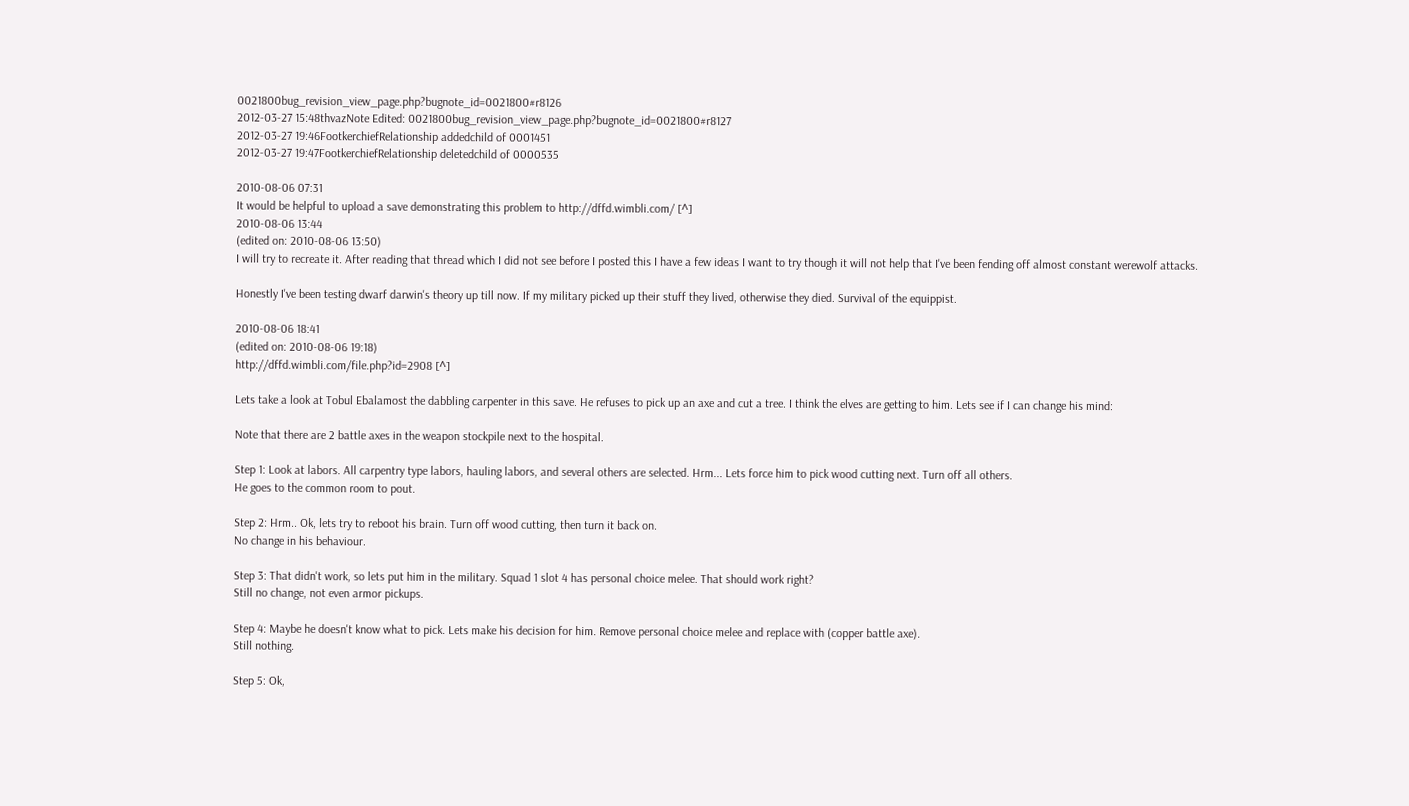0021800bug_revision_view_page.php?bugnote_id=0021800#r8126
2012-03-27 15:48thvazNote Edited: 0021800bug_revision_view_page.php?bugnote_id=0021800#r8127
2012-03-27 19:46FootkerchiefRelationship addedchild of 0001451
2012-03-27 19:47FootkerchiefRelationship deletedchild of 0000535

2010-08-06 07:31
It would be helpful to upload a save demonstrating this problem to http://dffd.wimbli.com/ [^]
2010-08-06 13:44
(edited on: 2010-08-06 13:50)
I will try to recreate it. After reading that thread which I did not see before I posted this I have a few ideas I want to try though it will not help that I've been fending off almost constant werewolf attacks.

Honestly I've been testing dwarf darwin's theory up till now. If my military picked up their stuff they lived, otherwise they died. Survival of the equippist.

2010-08-06 18:41
(edited on: 2010-08-06 19:18)
http://dffd.wimbli.com/file.php?id=2908 [^]

Lets take a look at Tobul Ebalamost the dabbling carpenter in this save. He refuses to pick up an axe and cut a tree. I think the elves are getting to him. Lets see if I can change his mind:

Note that there are 2 battle axes in the weapon stockpile next to the hospital.

Step 1: Look at labors. All carpentry type labors, hauling labors, and several others are selected. Hrm... Lets force him to pick wood cutting next. Turn off all others.
He goes to the common room to pout.

Step 2: Hrm.. Ok, lets try to reboot his brain. Turn off wood cutting, then turn it back on.
No change in his behaviour.

Step 3: That didn't work, so lets put him in the military. Squad 1 slot 4 has personal choice melee. That should work right?
Still no change, not even armor pickups.

Step 4: Maybe he doesn't know what to pick. Lets make his decision for him. Remove personal choice melee and replace with (copper battle axe).
Still nothing.

Step 5: Ok,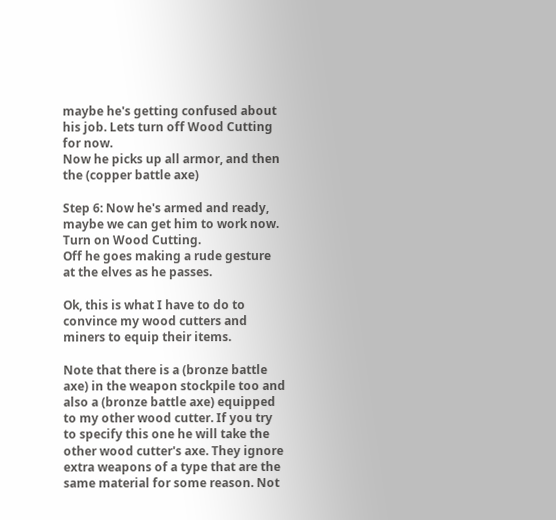maybe he's getting confused about his job. Lets turn off Wood Cutting for now.
Now he picks up all armor, and then the (copper battle axe)

Step 6: Now he's armed and ready, maybe we can get him to work now. Turn on Wood Cutting.
Off he goes making a rude gesture at the elves as he passes.

Ok, this is what I have to do to convince my wood cutters and miners to equip their items.

Note that there is a (bronze battle axe) in the weapon stockpile too and also a (bronze battle axe) equipped to my other wood cutter. If you try to specify this one he will take the other wood cutter's axe. They ignore extra weapons of a type that are the same material for some reason. Not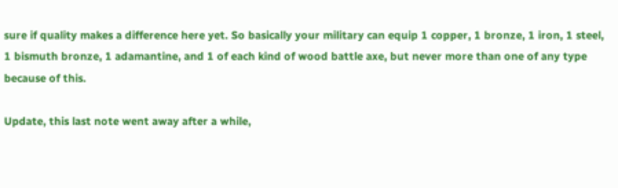sure if quality makes a difference here yet. So basically your military can equip 1 copper, 1 bronze, 1 iron, 1 steel, 1 bismuth bronze, 1 adamantine, and 1 of each kind of wood battle axe, but never more than one of any type because of this.

Update, this last note went away after a while,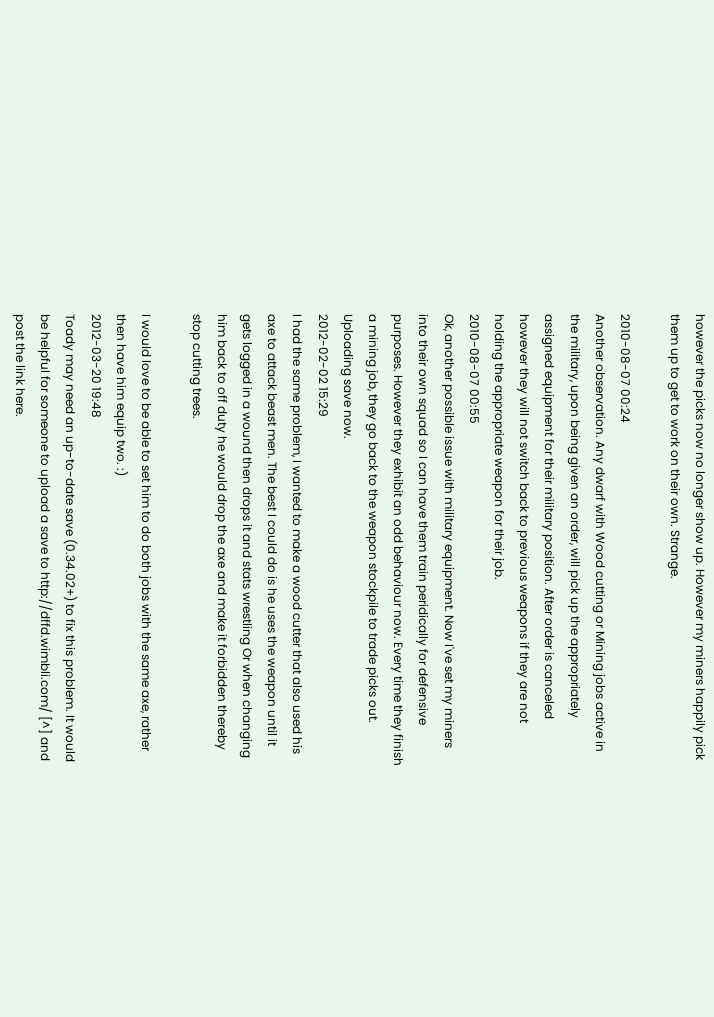however the picks now no longer show up. However my miners happily pick them up to get to work on their own. Strange.

2010-08-07 00:24
Another observation. Any dwarf with Wood cutting or Mining jobs active in the military, upon being given an order, will pick up the appropriately assigned equipment for their military position. After order is canceled however they will not switch back to previous weapons if they are not holding the appropriate weapon for their job.
2010-08-07 00:55
Ok, another possible issue with military equipment. Now I've set my miners into their own squad so I can have them train peridically for defensive purposes. However they exhibit an odd behaviour now. Every time they finish a mining job, they go back to the weapon stockpile to trade picks out. Uploading save now.
2012-02-02 15:29
I had the same problem, I wanted to make a wood cutter that also used his axe to attack beast men. The best I could do is he uses the weapon until it gets logged in a wound then drops it and stats wrestling Or when changing him back to off duty he would drop the axe and make it forbidden thereby stop cutting trees.

I would love to be able to set him to do both jobs with the same axe, rather then have him equip two. :)
2012-03-20 19:48
Toady may need an up-to-date save (0.34.02+) to fix this problem. It would be helpful for someone to upload a save to http://dffd.wimbli.com/ [^] and post the link here.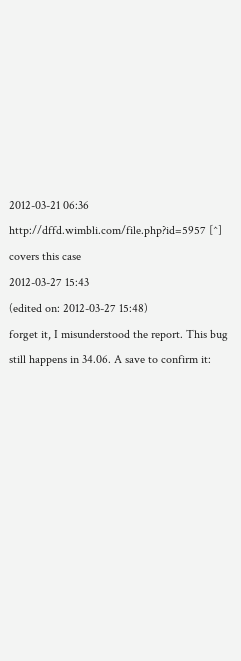2012-03-21 06:36
http://dffd.wimbli.com/file.php?id=5957 [^] covers this case
2012-03-27 15:43
(edited on: 2012-03-27 15:48)
forget it, I misunderstood the report. This bug still happens in 34.06. A save to confirm it: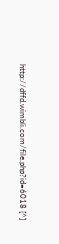http://dffd.wimbli.com/file.php?id=6018 [^]